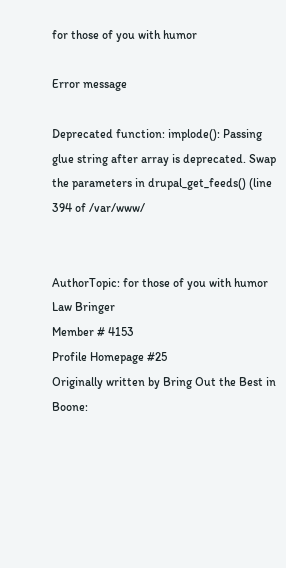for those of you with humor

Error message

Deprecated function: implode(): Passing glue string after array is deprecated. Swap the parameters in drupal_get_feeds() (line 394 of /var/www/


AuthorTopic: for those of you with humor
Law Bringer
Member # 4153
Profile Homepage #25
Originally written by Bring Out the Best in Boone: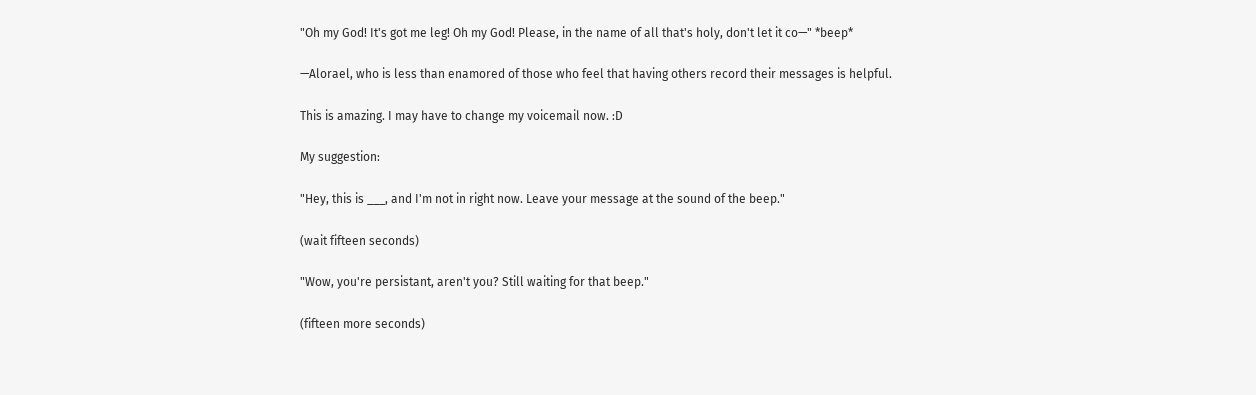"Oh my God! It's got me leg! Oh my God! Please, in the name of all that's holy, don't let it co—" *beep*

—Alorael, who is less than enamored of those who feel that having others record their messages is helpful.

This is amazing. I may have to change my voicemail now. :D

My suggestion:

"Hey, this is ___, and I'm not in right now. Leave your message at the sound of the beep."

(wait fifteen seconds)

"Wow, you're persistant, aren't you? Still waiting for that beep."

(fifteen more seconds)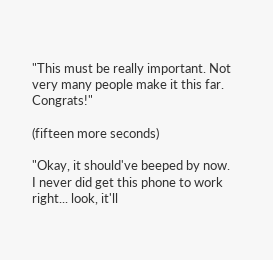"This must be really important. Not very many people make it this far. Congrats!"

(fifteen more seconds)

"Okay, it should've beeped by now. I never did get this phone to work right... look, it'll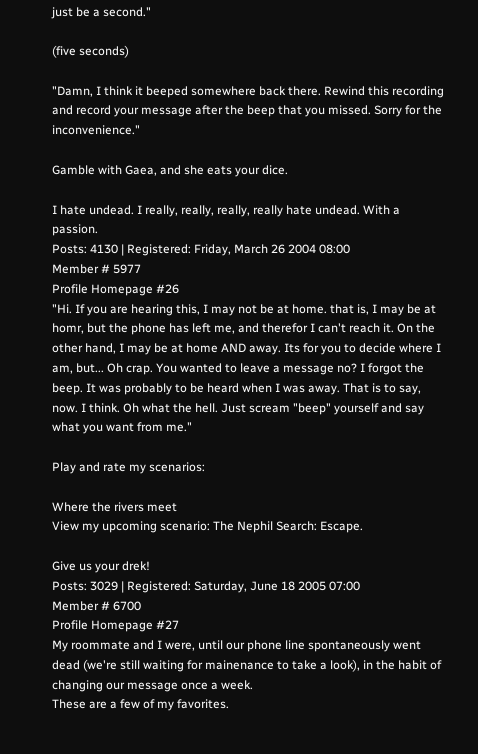just be a second."

(five seconds)

"Damn, I think it beeped somewhere back there. Rewind this recording and record your message after the beep that you missed. Sorry for the inconvenience."

Gamble with Gaea, and she eats your dice.

I hate undead. I really, really, really, really hate undead. With a passion.
Posts: 4130 | Registered: Friday, March 26 2004 08:00
Member # 5977
Profile Homepage #26
"Hi. If you are hearing this, I may not be at home. that is, I may be at homr, but the phone has left me, and therefor I can't reach it. On the other hand, I may be at home AND away. Its for you to decide where I am, but... Oh crap. You wanted to leave a message no? I forgot the beep. It was probably to be heard when I was away. That is to say, now. I think. Oh what the hell. Just scream "beep" yourself and say what you want from me."

Play and rate my scenarios:

Where the rivers meet
View my upcoming scenario: The Nephil Search: Escape.

Give us your drek!
Posts: 3029 | Registered: Saturday, June 18 2005 07:00
Member # 6700
Profile Homepage #27
My roommate and I were, until our phone line spontaneously went dead (we're still waiting for mainenance to take a look), in the habit of changing our message once a week.
These are a few of my favorites.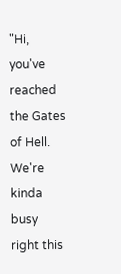"Hi, you've reached the Gates of Hell. We're kinda busy right this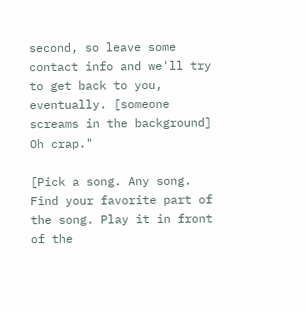second, so leave some contact info and we'll try to get back to you, eventually. [someone screams in the background] Oh crap."

[Pick a song. Any song. Find your favorite part of the song. Play it in front of the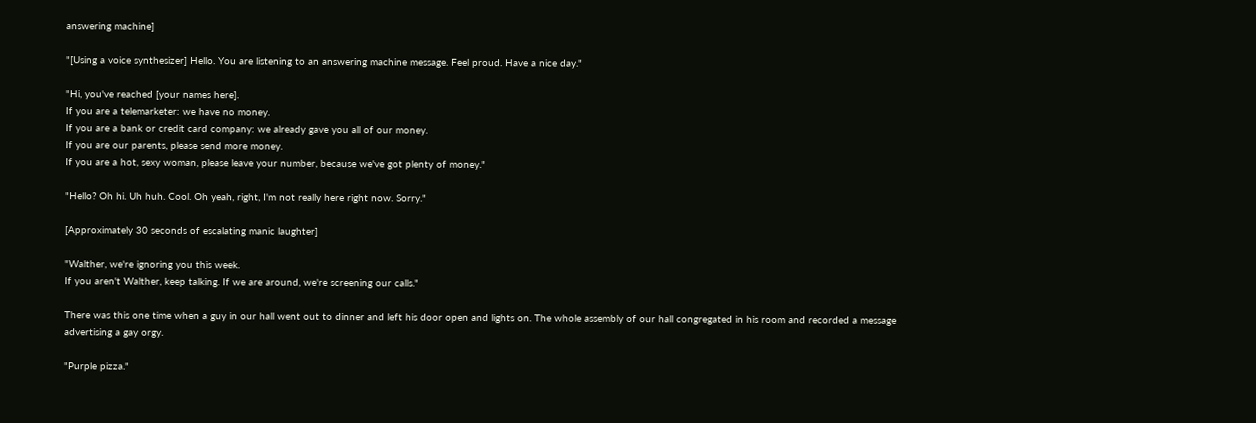answering machine]

"[Using a voice synthesizer] Hello. You are listening to an answering machine message. Feel proud. Have a nice day."

"Hi, you've reached [your names here].
If you are a telemarketer: we have no money.
If you are a bank or credit card company: we already gave you all of our money.
If you are our parents, please send more money.
If you are a hot, sexy woman, please leave your number, because we've got plenty of money."

"Hello? Oh hi. Uh huh. Cool. Oh yeah, right, I'm not really here right now. Sorry."

[Approximately 30 seconds of escalating manic laughter]

"Walther, we're ignoring you this week.
If you aren't Walther, keep talking. If we are around, we're screening our calls."

There was this one time when a guy in our hall went out to dinner and left his door open and lights on. The whole assembly of our hall congregated in his room and recorded a message advertising a gay orgy.

"Purple pizza."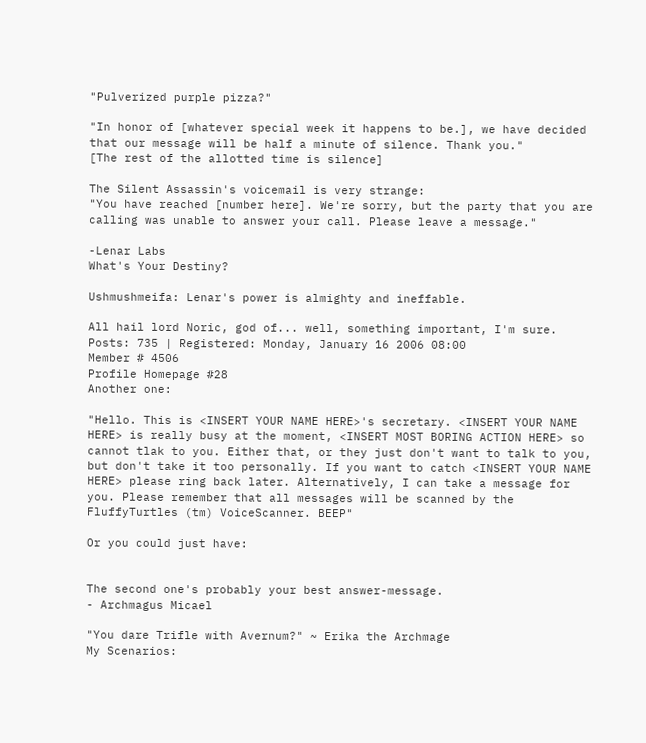"Pulverized purple pizza?"

"In honor of [whatever special week it happens to be.], we have decided that our message will be half a minute of silence. Thank you."
[The rest of the allotted time is silence]

The Silent Assassin's voicemail is very strange:
"You have reached [number here]. We're sorry, but the party that you are calling was unable to answer your call. Please leave a message."

-Lenar Labs
What's Your Destiny?

Ushmushmeifa: Lenar's power is almighty and ineffable.

All hail lord Noric, god of... well, something important, I'm sure.
Posts: 735 | Registered: Monday, January 16 2006 08:00
Member # 4506
Profile Homepage #28
Another one:

"Hello. This is <INSERT YOUR NAME HERE>'s secretary. <INSERT YOUR NAME HERE> is really busy at the moment, <INSERT MOST BORING ACTION HERE> so cannot tlak to you. Either that, or they just don't want to talk to you, but don't take it too personally. If you want to catch <INSERT YOUR NAME HERE> please ring back later. Alternatively, I can take a message for you. Please remember that all messages will be scanned by the FluffyTurtles (tm) VoiceScanner. BEEP"

Or you could just have:


The second one's probably your best answer-message.
- Archmagus Micael

"You dare Trifle with Avernum?" ~ Erika the Archmage
My Scenarios: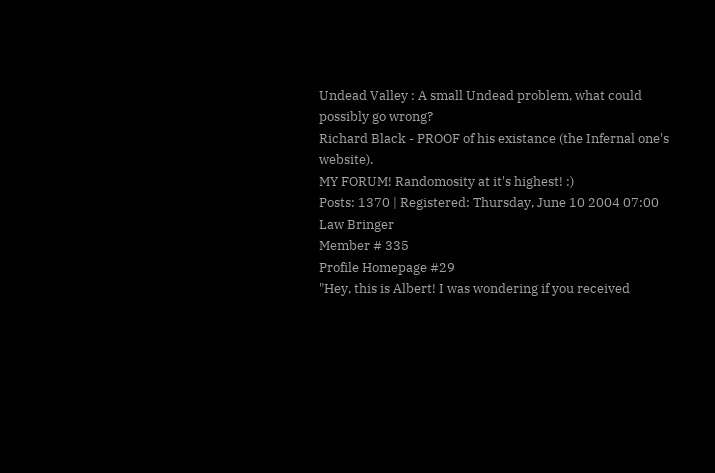Undead Valley : A small Undead problem, what could possibly go wrong?
Richard Black - PROOF of his existance (the Infernal one's website).
MY FORUM! Randomosity at it's highest! :)
Posts: 1370 | Registered: Thursday, June 10 2004 07:00
Law Bringer
Member # 335
Profile Homepage #29
"Hey, this is Albert! I was wondering if you received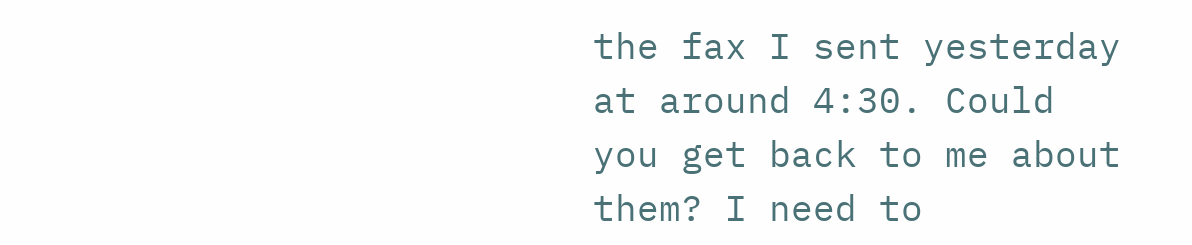the fax I sent yesterday at around 4:30. Could you get back to me about them? I need to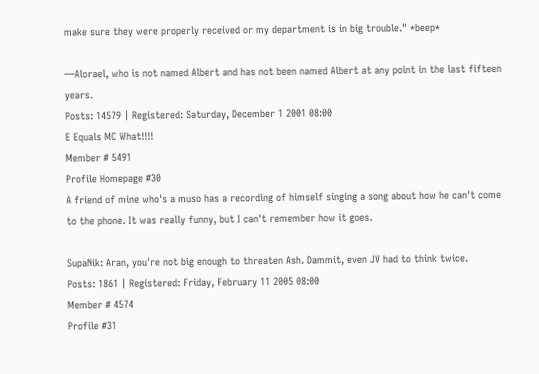make sure they were properly received or my department is in big trouble." *beep*

—Alorael, who is not named Albert and has not been named Albert at any point in the last fifteen years.
Posts: 14579 | Registered: Saturday, December 1 2001 08:00
E Equals MC What!!!!
Member # 5491
Profile Homepage #30
A friend of mine who's a muso has a recording of himself singing a song about how he can't come to the phone. It was really funny, but I can't remember how it goes.

SupaNik: Aran, you're not big enough to threaten Ash. Dammit, even JV had to think twice.
Posts: 1861 | Registered: Friday, February 11 2005 08:00
Member # 4574
Profile #31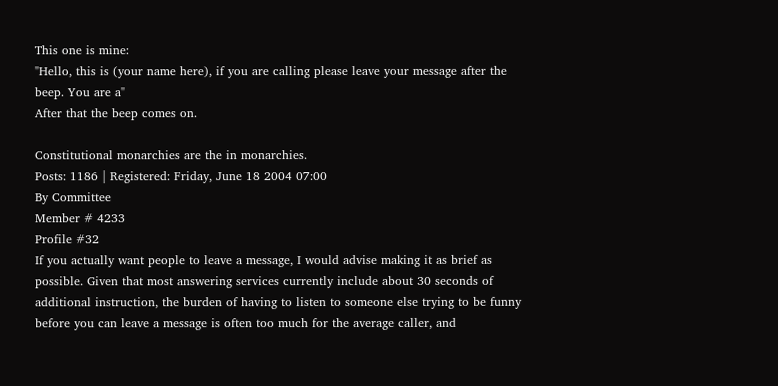This one is mine:
"Hello, this is (your name here), if you are calling please leave your message after the beep. You are a"
After that the beep comes on.

Constitutional monarchies are the in monarchies.
Posts: 1186 | Registered: Friday, June 18 2004 07:00
By Committee
Member # 4233
Profile #32
If you actually want people to leave a message, I would advise making it as brief as possible. Given that most answering services currently include about 30 seconds of additional instruction, the burden of having to listen to someone else trying to be funny before you can leave a message is often too much for the average caller, and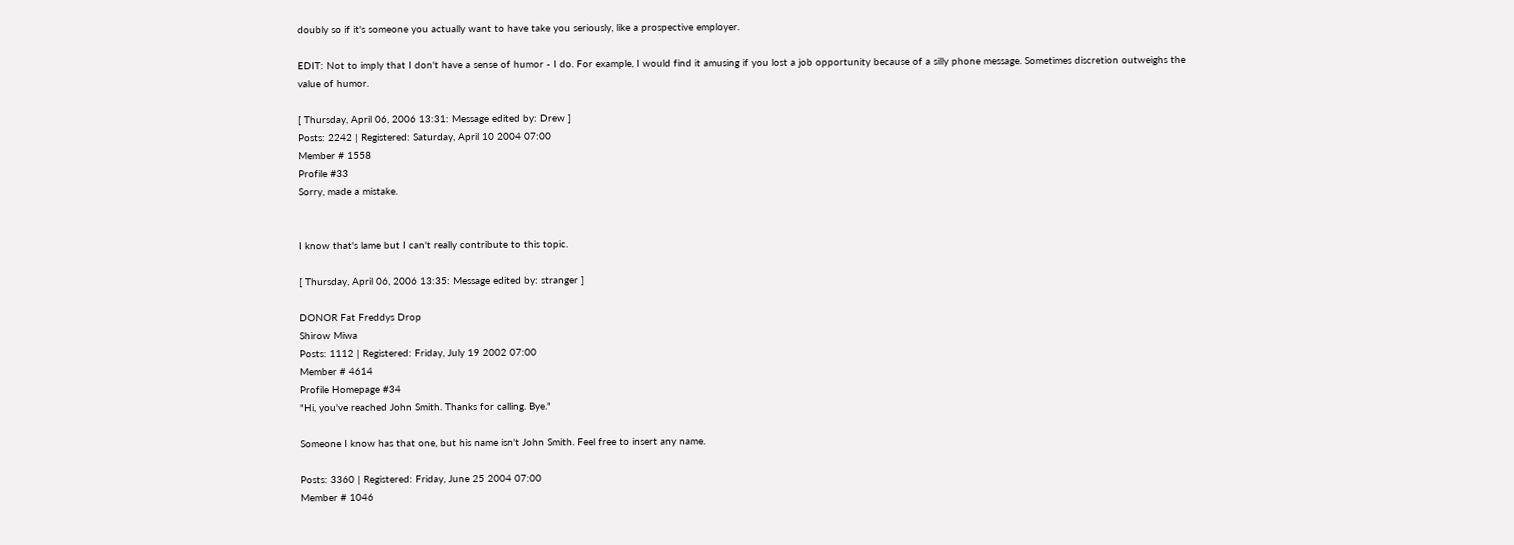doubly so if it's someone you actually want to have take you seriously, like a prospective employer.

EDIT: Not to imply that I don't have a sense of humor - I do. For example, I would find it amusing if you lost a job opportunity because of a silly phone message. Sometimes discretion outweighs the value of humor.

[ Thursday, April 06, 2006 13:31: Message edited by: Drew ]
Posts: 2242 | Registered: Saturday, April 10 2004 07:00
Member # 1558
Profile #33
Sorry, made a mistake.


I know that's lame but I can't really contribute to this topic.

[ Thursday, April 06, 2006 13:35: Message edited by: stranger ]

DONOR Fat Freddys Drop
Shirow Miwa
Posts: 1112 | Registered: Friday, July 19 2002 07:00
Member # 4614
Profile Homepage #34
"Hi, you've reached John Smith. Thanks for calling. Bye."

Someone I know has that one, but his name isn't John Smith. Feel free to insert any name.

Posts: 3360 | Registered: Friday, June 25 2004 07:00
Member # 1046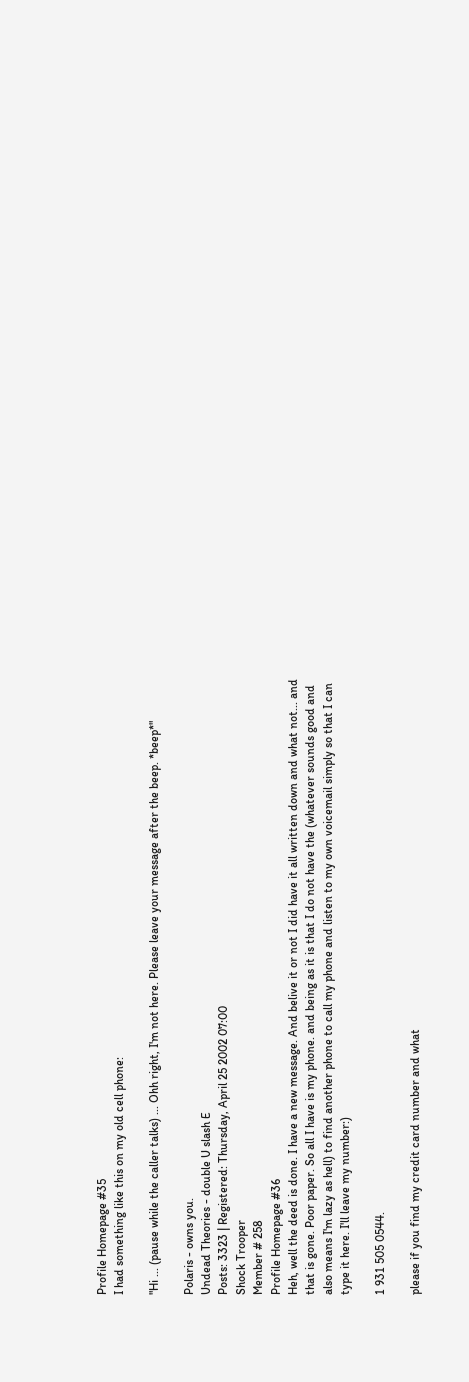Profile Homepage #35
I had something like this on my old cell phone:

"Hi ... (pause while the caller talks) ... Ohh right, I'm not here. Please leave your message after the beep. *beep*"

Polaris - owns you.
Undead Theories - double U slash E
Posts: 3323 | Registered: Thursday, April 25 2002 07:00
Shock Trooper
Member # 258
Profile Homepage #36
Heh, well the deed is done. I have a new message. And belive it or not I did have it all written down and what not... and that is gone. Poor paper. So all I have is my phone. and being as it is that I do not have the (whatever sounds good and also means I'm lazy as hell) to find another phone to call my phone and listen to my own voicemail simply so that I can type it here. I'll leave my number:)

1 931 505 0544.

please if you find my credit card number and what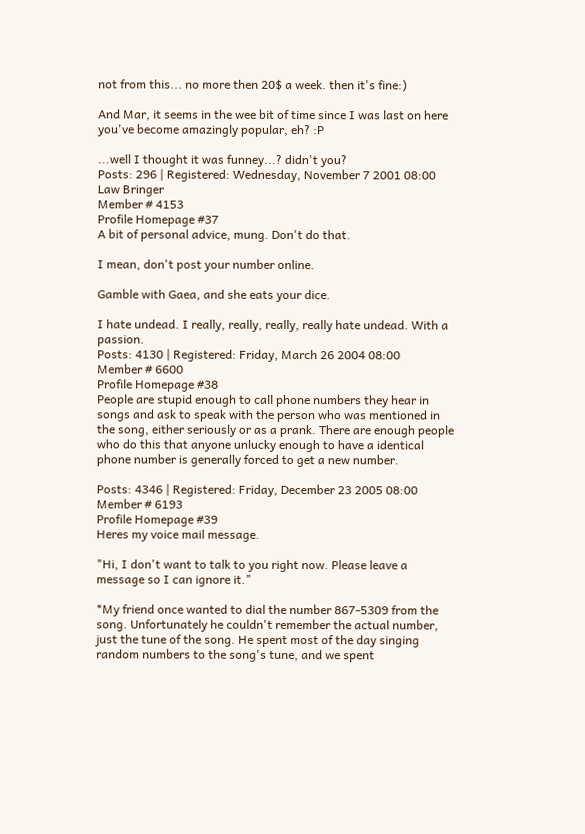not from this... no more then 20$ a week. then it's fine:)

And Mar, it seems in the wee bit of time since I was last on here you've become amazingly popular, eh? :P

...well I thought it was funney...? didn't you?
Posts: 296 | Registered: Wednesday, November 7 2001 08:00
Law Bringer
Member # 4153
Profile Homepage #37
A bit of personal advice, mung. Don't do that.

I mean, don't post your number online.

Gamble with Gaea, and she eats your dice.

I hate undead. I really, really, really, really hate undead. With a passion.
Posts: 4130 | Registered: Friday, March 26 2004 08:00
Member # 6600
Profile Homepage #38
People are stupid enough to call phone numbers they hear in songs and ask to speak with the person who was mentioned in the song, either seriously or as a prank. There are enough people who do this that anyone unlucky enough to have a identical phone number is generally forced to get a new number.

Posts: 4346 | Registered: Friday, December 23 2005 08:00
Member # 6193
Profile Homepage #39
Heres my voice mail message.

"Hi, I don't want to talk to you right now. Please leave a message so I can ignore it."

*My friend once wanted to dial the number 867-5309 from the song. Unfortunately he couldn't remember the actual number, just the tune of the song. He spent most of the day singing random numbers to the song's tune, and we spent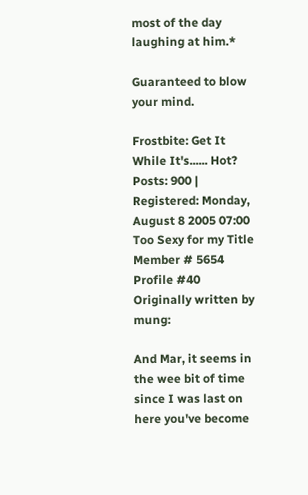most of the day laughing at him.*

Guaranteed to blow your mind.

Frostbite: Get It While It's...... Hot?
Posts: 900 | Registered: Monday, August 8 2005 07:00
Too Sexy for my Title
Member # 5654
Profile #40
Originally written by mung:

And Mar, it seems in the wee bit of time since I was last on here you've become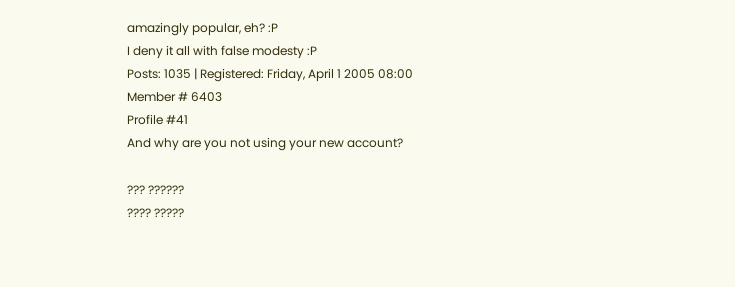amazingly popular, eh? :P
I deny it all with false modesty :P
Posts: 1035 | Registered: Friday, April 1 2005 08:00
Member # 6403
Profile #41
And why are you not using your new account?

??? ??????
???? ?????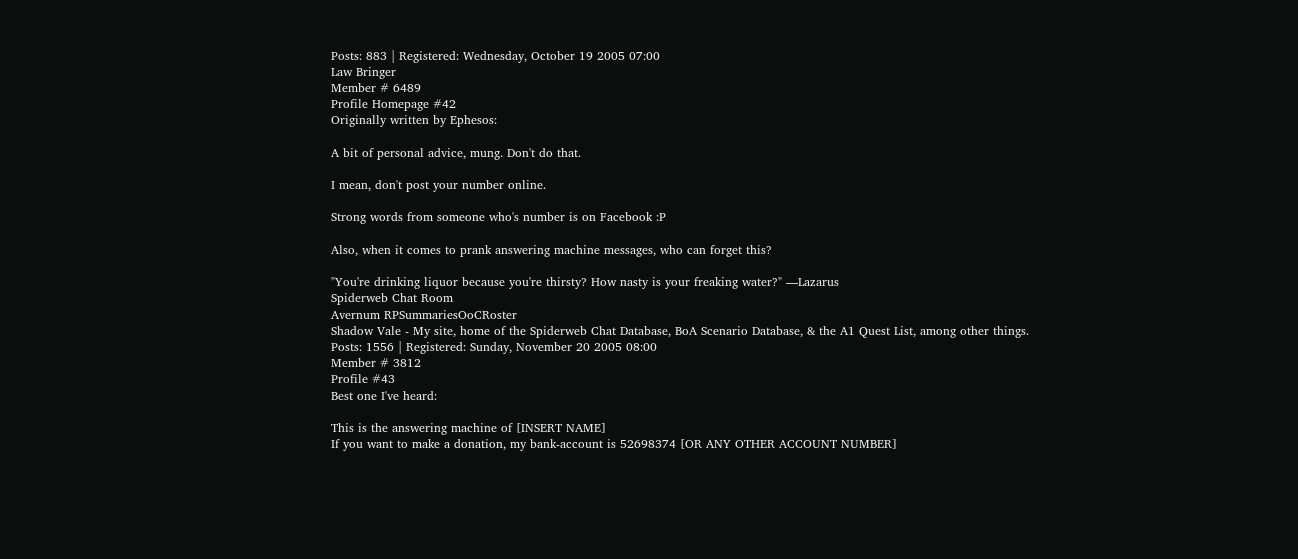Posts: 883 | Registered: Wednesday, October 19 2005 07:00
Law Bringer
Member # 6489
Profile Homepage #42
Originally written by Ephesos:

A bit of personal advice, mung. Don't do that.

I mean, don't post your number online.

Strong words from someone who's number is on Facebook :P

Also, when it comes to prank answering machine messages, who can forget this?

"You're drinking liquor because you're thirsty? How nasty is your freaking water?" —Lazarus
Spiderweb Chat Room
Avernum RPSummariesOoCRoster
Shadow Vale - My site, home of the Spiderweb Chat Database, BoA Scenario Database, & the A1 Quest List, among other things.
Posts: 1556 | Registered: Sunday, November 20 2005 08:00
Member # 3812
Profile #43
Best one I've heard:

This is the answering machine of [INSERT NAME]
If you want to make a donation, my bank-account is 52698374 [OR ANY OTHER ACCOUNT NUMBER]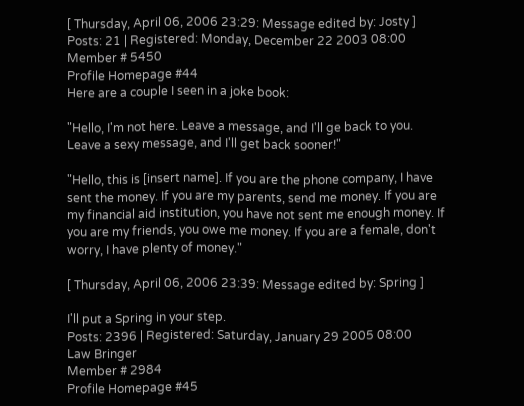[ Thursday, April 06, 2006 23:29: Message edited by: Josty ]
Posts: 21 | Registered: Monday, December 22 2003 08:00
Member # 5450
Profile Homepage #44
Here are a couple I seen in a joke book:

"Hello, I'm not here. Leave a message, and I'll ge back to you. Leave a sexy message, and I'll get back sooner!"

"Hello, this is [insert name]. If you are the phone company, I have sent the money. If you are my parents, send me money. If you are my financial aid institution, you have not sent me enough money. If you are my friends, you owe me money. If you are a female, don't worry, I have plenty of money."

[ Thursday, April 06, 2006 23:39: Message edited by: Spring ]

I'll put a Spring in your step.
Posts: 2396 | Registered: Saturday, January 29 2005 08:00
Law Bringer
Member # 2984
Profile Homepage #45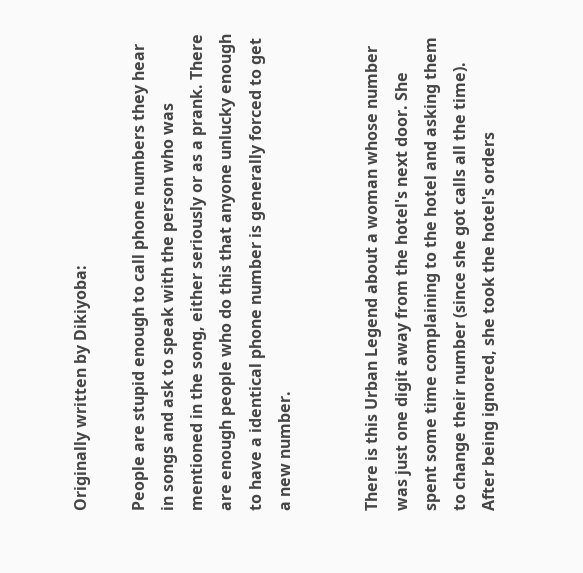Originally written by Dikiyoba:

People are stupid enough to call phone numbers they hear in songs and ask to speak with the person who was mentioned in the song, either seriously or as a prank. There are enough people who do this that anyone unlucky enough to have a identical phone number is generally forced to get a new number.


There is this Urban Legend about a woman whose number was just one digit away from the hotel's next door. She spent some time complaining to the hotel and asking them to change their number (since she got calls all the time). After being ignored, she took the hotel's orders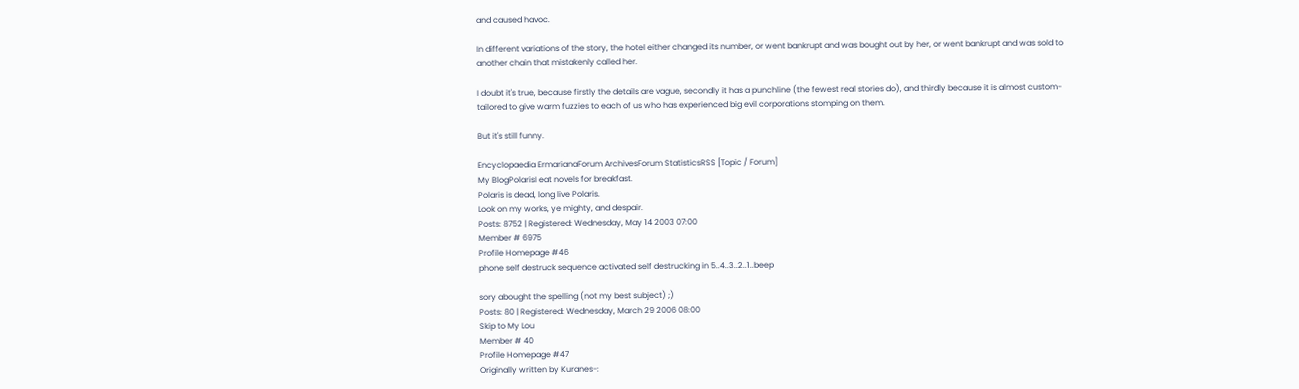and caused havoc.

In different variations of the story, the hotel either changed its number, or went bankrupt and was bought out by her, or went bankrupt and was sold to another chain that mistakenly called her.

I doubt it's true, because firstly the details are vague, secondly it has a punchline (the fewest real stories do), and thirdly because it is almost custom-tailored to give warm fuzzies to each of us who has experienced big evil corporations stomping on them.

But it's still funny.

Encyclopaedia ErmarianaForum ArchivesForum StatisticsRSS [Topic / Forum]
My BlogPolarisI eat novels for breakfast.
Polaris is dead, long live Polaris.
Look on my works, ye mighty, and despair.
Posts: 8752 | Registered: Wednesday, May 14 2003 07:00
Member # 6975
Profile Homepage #46
phone self destruck sequence activated self destrucking in 5..4..3..2..1..beep

sory abought the spelling (not my best subject) ;)
Posts: 80 | Registered: Wednesday, March 29 2006 08:00
Skip to My Lou
Member # 40
Profile Homepage #47
Originally written by Kuranes-: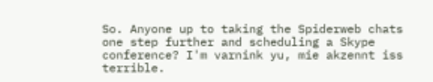So. Anyone up to taking the Spiderweb chats one step further and scheduling a Skype conference? I'm varnink yu, mie akzennt iss terrible.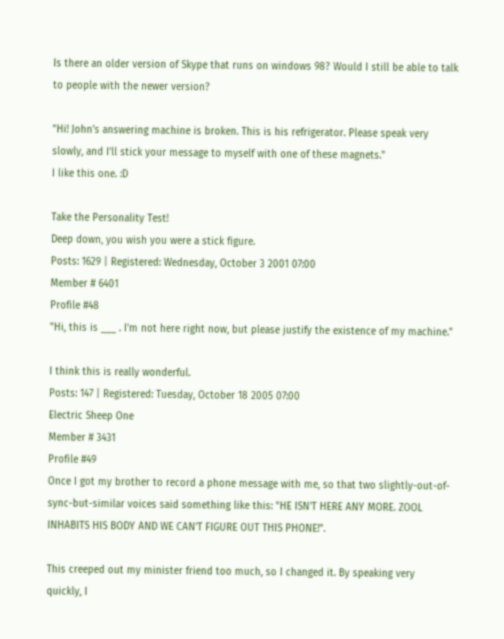Is there an older version of Skype that runs on windows 98? Would I still be able to talk to people with the newer version?

"Hi! John's answering machine is broken. This is his refrigerator. Please speak very slowly, and I'll stick your message to myself with one of these magnets."
I like this one. :D

Take the Personality Test!
Deep down, you wish you were a stick figure.
Posts: 1629 | Registered: Wednesday, October 3 2001 07:00
Member # 6401
Profile #48
"Hi, this is ___ . I'm not here right now, but please justify the existence of my machine."

I think this is really wonderful.
Posts: 147 | Registered: Tuesday, October 18 2005 07:00
Electric Sheep One
Member # 3431
Profile #49
Once I got my brother to record a phone message with me, so that two slightly-out-of-sync-but-similar voices said something like this: "HE ISN'T HERE ANY MORE. ZOOL INHABITS HIS BODY AND WE CAN'T FIGURE OUT THIS PHONE!".

This creeped out my minister friend too much, so I changed it. By speaking very quickly, I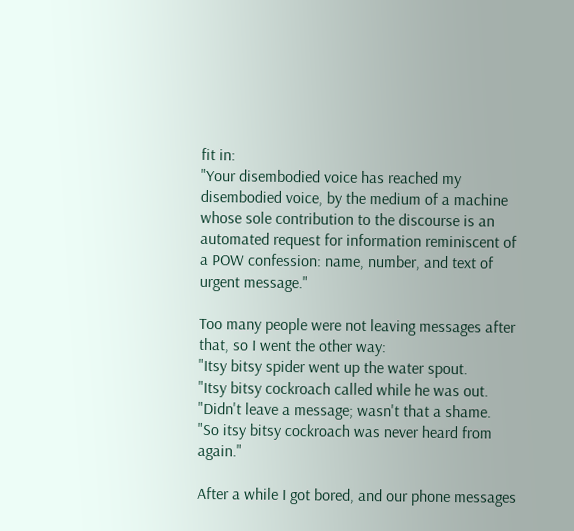fit in:
"Your disembodied voice has reached my disembodied voice, by the medium of a machine whose sole contribution to the discourse is an automated request for information reminiscent of a POW confession: name, number, and text of urgent message."

Too many people were not leaving messages after that, so I went the other way:
"Itsy bitsy spider went up the water spout.
"Itsy bitsy cockroach called while he was out.
"Didn't leave a message; wasn't that a shame.
"So itsy bitsy cockroach was never heard from again."

After a while I got bored, and our phone messages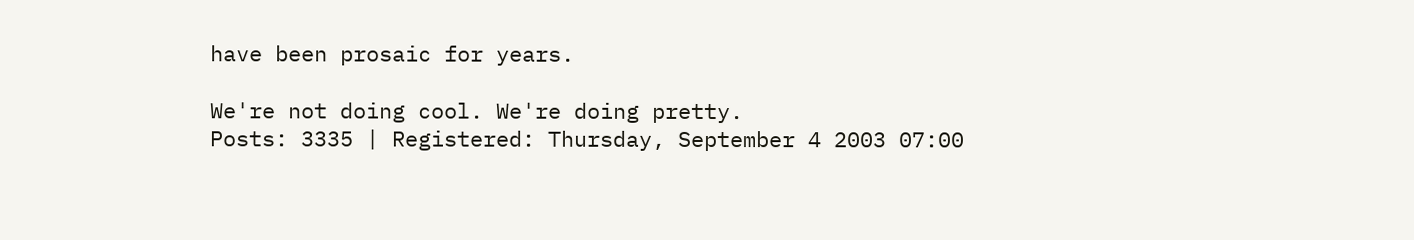have been prosaic for years.

We're not doing cool. We're doing pretty.
Posts: 3335 | Registered: Thursday, September 4 2003 07:00